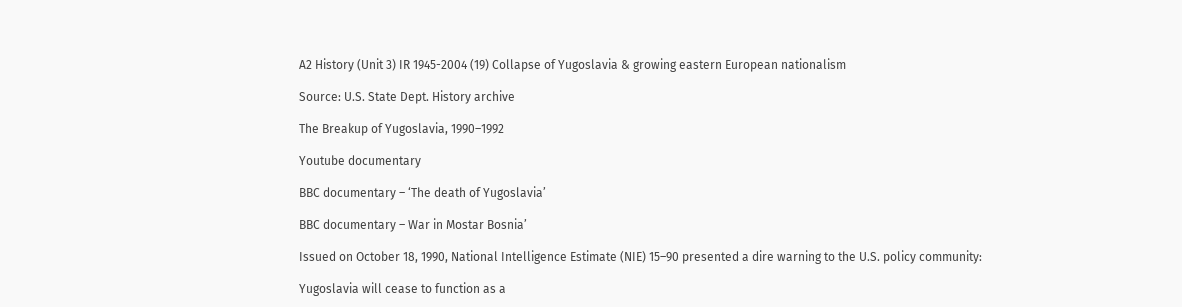A2 History (Unit 3) IR 1945-2004 (19) Collapse of Yugoslavia & growing eastern European nationalism

Source: U.S. State Dept. History archive

The Breakup of Yugoslavia, 1990–1992

Youtube documentary

BBC documentary – ‘The death of Yugoslavia’

BBC documentary – War in Mostar Bosnia’

Issued on October 18, 1990, National Intelligence Estimate (NIE) 15–90 presented a dire warning to the U.S. policy community:

Yugoslavia will cease to function as a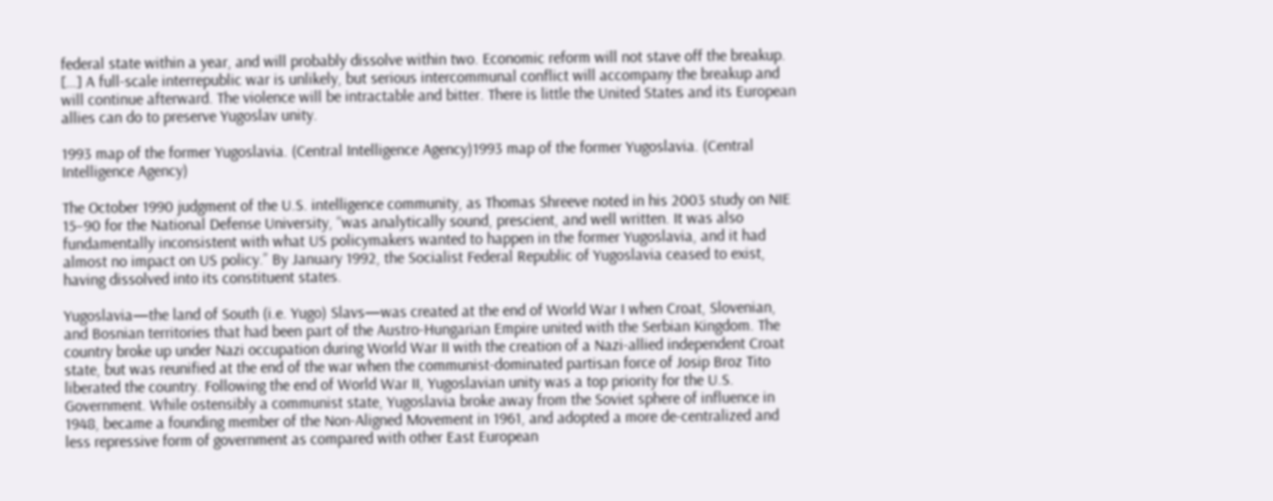federal state within a year, and will probably dissolve within two. Economic reform will not stave off the breakup. […] A full-scale interrepublic war is unlikely, but serious intercommunal conflict will accompany the breakup and will continue afterward. The violence will be intractable and bitter. There is little the United States and its European allies can do to preserve Yugoslav unity.

1993 map of the former Yugoslavia. (Central Intelligence Agency)1993 map of the former Yugoslavia. (Central Intelligence Agency)

The October 1990 judgment of the U.S. intelligence community, as Thomas Shreeve noted in his 2003 study on NIE 15–90 for the National Defense University, “was analytically sound, prescient, and well written. It was also fundamentally inconsistent with what US policymakers wanted to happen in the former Yugoslavia, and it had almost no impact on US policy.” By January 1992, the Socialist Federal Republic of Yugoslavia ceased to exist, having dissolved into its constituent states.

Yugoslavia—the land of South (i.e. Yugo) Slavs—was created at the end of World War I when Croat, Slovenian, and Bosnian territories that had been part of the Austro-Hungarian Empire united with the Serbian Kingdom. The country broke up under Nazi occupation during World War II with the creation of a Nazi-allied independent Croat state, but was reunified at the end of the war when the communist-dominated partisan force of Josip Broz Tito liberated the country. Following the end of World War II, Yugoslavian unity was a top priority for the U.S. Government. While ostensibly a communist state, Yugoslavia broke away from the Soviet sphere of influence in 1948, became a founding member of the Non-Aligned Movement in 1961, and adopted a more de-centralized and less repressive form of government as compared with other East European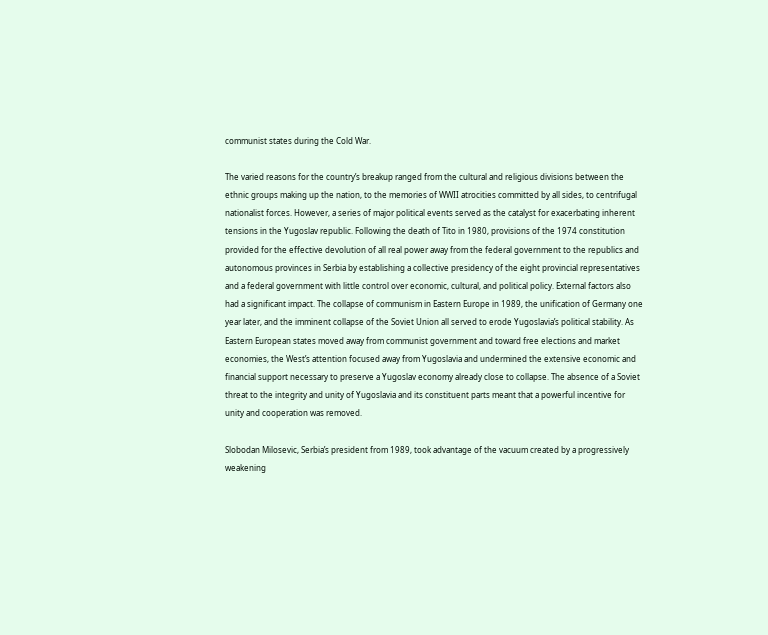communist states during the Cold War.

The varied reasons for the country’s breakup ranged from the cultural and religious divisions between the ethnic groups making up the nation, to the memories of WWII atrocities committed by all sides, to centrifugal nationalist forces. However, a series of major political events served as the catalyst for exacerbating inherent tensions in the Yugoslav republic. Following the death of Tito in 1980, provisions of the 1974 constitution provided for the effective devolution of all real power away from the federal government to the republics and autonomous provinces in Serbia by establishing a collective presidency of the eight provincial representatives and a federal government with little control over economic, cultural, and political policy. External factors also had a significant impact. The collapse of communism in Eastern Europe in 1989, the unification of Germany one year later, and the imminent collapse of the Soviet Union all served to erode Yugoslavia’s political stability. As Eastern European states moved away from communist government and toward free elections and market economies, the West’s attention focused away from Yugoslavia and undermined the extensive economic and financial support necessary to preserve a Yugoslav economy already close to collapse. The absence of a Soviet threat to the integrity and unity of Yugoslavia and its constituent parts meant that a powerful incentive for unity and cooperation was removed.

Slobodan Milosevic, Serbia’s president from 1989, took advantage of the vacuum created by a progressively weakening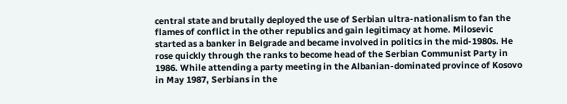central state and brutally deployed the use of Serbian ultra-nationalism to fan the flames of conflict in the other republics and gain legitimacy at home. Milosevic started as a banker in Belgrade and became involved in politics in the mid-1980s. He rose quickly through the ranks to become head of the Serbian Communist Party in 1986. While attending a party meeting in the Albanian-dominated province of Kosovo in May 1987, Serbians in the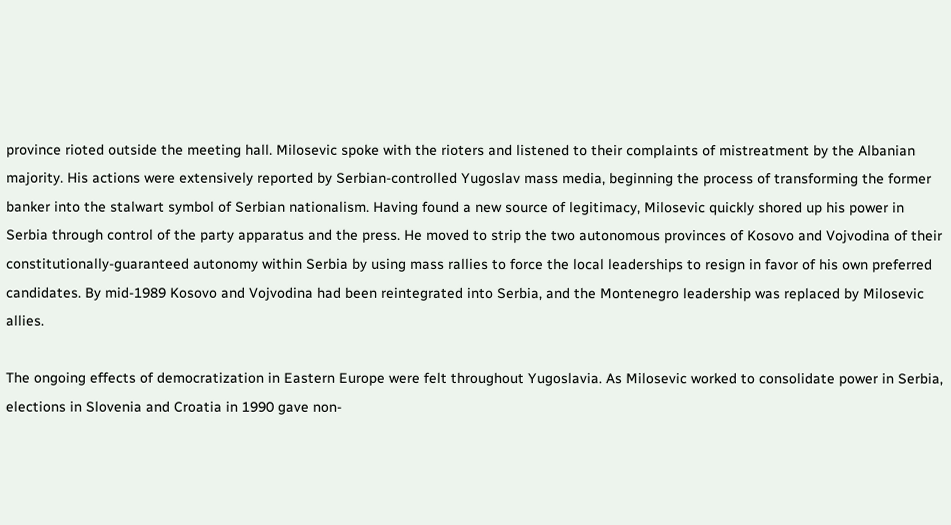province rioted outside the meeting hall. Milosevic spoke with the rioters and listened to their complaints of mistreatment by the Albanian majority. His actions were extensively reported by Serbian-controlled Yugoslav mass media, beginning the process of transforming the former banker into the stalwart symbol of Serbian nationalism. Having found a new source of legitimacy, Milosevic quickly shored up his power in Serbia through control of the party apparatus and the press. He moved to strip the two autonomous provinces of Kosovo and Vojvodina of their constitutionally-guaranteed autonomy within Serbia by using mass rallies to force the local leaderships to resign in favor of his own preferred candidates. By mid-1989 Kosovo and Vojvodina had been reintegrated into Serbia, and the Montenegro leadership was replaced by Milosevic allies.

The ongoing effects of democratization in Eastern Europe were felt throughout Yugoslavia. As Milosevic worked to consolidate power in Serbia, elections in Slovenia and Croatia in 1990 gave non-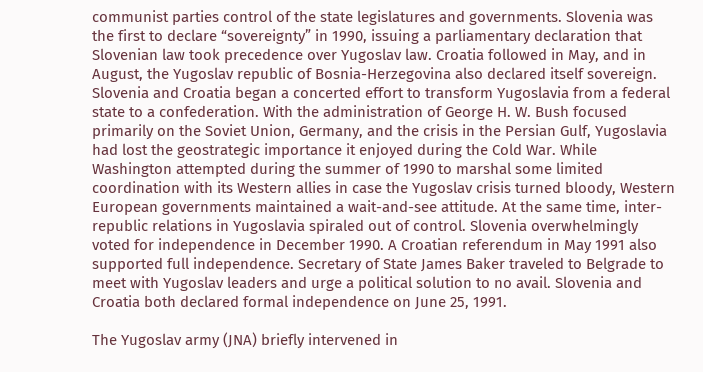communist parties control of the state legislatures and governments. Slovenia was the first to declare “sovereignty” in 1990, issuing a parliamentary declaration that Slovenian law took precedence over Yugoslav law. Croatia followed in May, and in August, the Yugoslav republic of Bosnia-Herzegovina also declared itself sovereign. Slovenia and Croatia began a concerted effort to transform Yugoslavia from a federal state to a confederation. With the administration of George H. W. Bush focused primarily on the Soviet Union, Germany, and the crisis in the Persian Gulf, Yugoslavia had lost the geostrategic importance it enjoyed during the Cold War. While Washington attempted during the summer of 1990 to marshal some limited coordination with its Western allies in case the Yugoslav crisis turned bloody, Western European governments maintained a wait-and-see attitude. At the same time, inter-republic relations in Yugoslavia spiraled out of control. Slovenia overwhelmingly voted for independence in December 1990. A Croatian referendum in May 1991 also supported full independence. Secretary of State James Baker traveled to Belgrade to meet with Yugoslav leaders and urge a political solution to no avail. Slovenia and Croatia both declared formal independence on June 25, 1991.

The Yugoslav army (JNA) briefly intervened in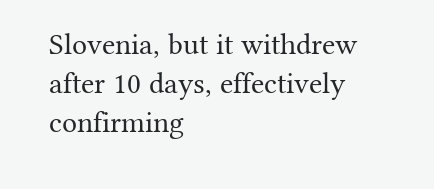Slovenia, but it withdrew after 10 days, effectively confirming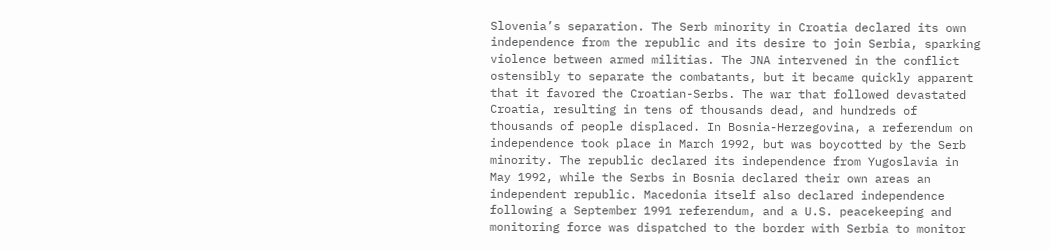Slovenia’s separation. The Serb minority in Croatia declared its own independence from the republic and its desire to join Serbia, sparking violence between armed militias. The JNA intervened in the conflict ostensibly to separate the combatants, but it became quickly apparent that it favored the Croatian-Serbs. The war that followed devastated Croatia, resulting in tens of thousands dead, and hundreds of thousands of people displaced. In Bosnia-Herzegovina, a referendum on independence took place in March 1992, but was boycotted by the Serb minority. The republic declared its independence from Yugoslavia in May 1992, while the Serbs in Bosnia declared their own areas an independent republic. Macedonia itself also declared independence following a September 1991 referendum, and a U.S. peacekeeping and monitoring force was dispatched to the border with Serbia to monitor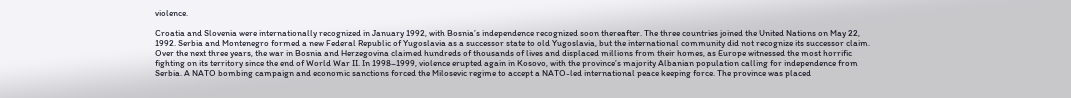violence.

Croatia and Slovenia were internationally recognized in January 1992, with Bosnia’s independence recognized soon thereafter. The three countries joined the United Nations on May 22, 1992. Serbia and Montenegro formed a new Federal Republic of Yugoslavia as a successor state to old Yugoslavia, but the international community did not recognize its successor claim. Over the next three years, the war in Bosnia and Herzegovina claimed hundreds of thousands of lives and displaced millions from their homes, as Europe witnessed the most horrific fighting on its territory since the end of World War II. In 1998–1999, violence erupted again in Kosovo, with the province’s majority Albanian population calling for independence from Serbia. A NATO bombing campaign and economic sanctions forced the Milosevic regime to accept a NATO-led international peace keeping force. The province was placed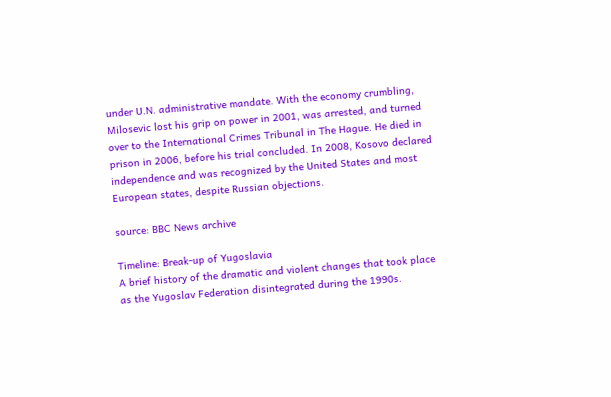under U.N. administrative mandate. With the economy crumbling, Milosevic lost his grip on power in 2001, was arrested, and turned over to the International Crimes Tribunal in The Hague. He died in prison in 2006, before his trial concluded. In 2008, Kosovo declared independence and was recognized by the United States and most European states, despite Russian objections.

source: BBC News archive

Timeline: Break-up of Yugoslavia
A brief history of the dramatic and violent changes that took place as the Yugoslav Federation disintegrated during the 1990s.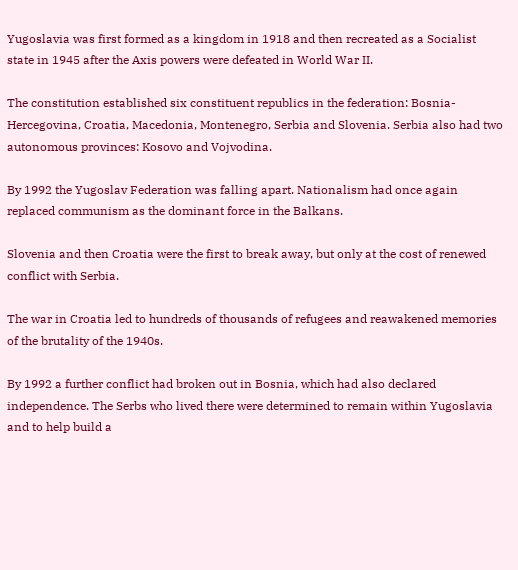Yugoslavia was first formed as a kingdom in 1918 and then recreated as a Socialist state in 1945 after the Axis powers were defeated in World War II.

The constitution established six constituent republics in the federation: Bosnia-Hercegovina, Croatia, Macedonia, Montenegro, Serbia and Slovenia. Serbia also had two autonomous provinces: Kosovo and Vojvodina.

By 1992 the Yugoslav Federation was falling apart. Nationalism had once again replaced communism as the dominant force in the Balkans.

Slovenia and then Croatia were the first to break away, but only at the cost of renewed conflict with Serbia.

The war in Croatia led to hundreds of thousands of refugees and reawakened memories of the brutality of the 1940s.

By 1992 a further conflict had broken out in Bosnia, which had also declared independence. The Serbs who lived there were determined to remain within Yugoslavia and to help build a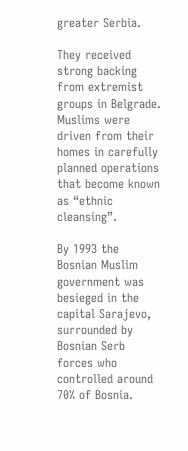greater Serbia.

They received strong backing from extremist groups in Belgrade. Muslims were driven from their homes in carefully planned operations that become known as “ethnic cleansing”.

By 1993 the Bosnian Muslim government was besieged in the capital Sarajevo, surrounded by Bosnian Serb forces who controlled around 70% of Bosnia.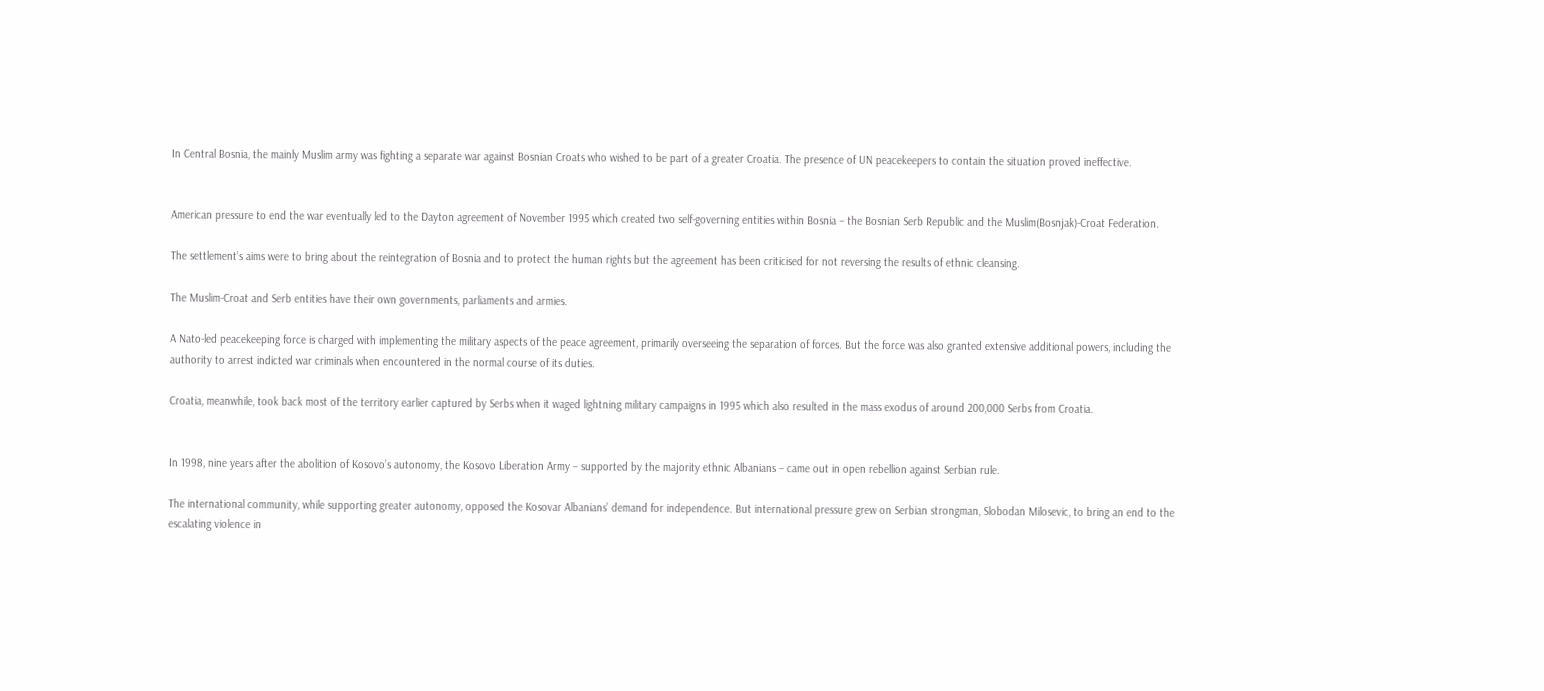In Central Bosnia, the mainly Muslim army was fighting a separate war against Bosnian Croats who wished to be part of a greater Croatia. The presence of UN peacekeepers to contain the situation proved ineffective.


American pressure to end the war eventually led to the Dayton agreement of November 1995 which created two self-governing entities within Bosnia – the Bosnian Serb Republic and the Muslim(Bosnjak)-Croat Federation.

The settlement’s aims were to bring about the reintegration of Bosnia and to protect the human rights but the agreement has been criticised for not reversing the results of ethnic cleansing.

The Muslim-Croat and Serb entities have their own governments, parliaments and armies.

A Nato-led peacekeeping force is charged with implementing the military aspects of the peace agreement, primarily overseeing the separation of forces. But the force was also granted extensive additional powers, including the authority to arrest indicted war criminals when encountered in the normal course of its duties.

Croatia, meanwhile, took back most of the territory earlier captured by Serbs when it waged lightning military campaigns in 1995 which also resulted in the mass exodus of around 200,000 Serbs from Croatia.


In 1998, nine years after the abolition of Kosovo’s autonomy, the Kosovo Liberation Army – supported by the majority ethnic Albanians – came out in open rebellion against Serbian rule.

The international community, while supporting greater autonomy, opposed the Kosovar Albanians’ demand for independence. But international pressure grew on Serbian strongman, Slobodan Milosevic, to bring an end to the escalating violence in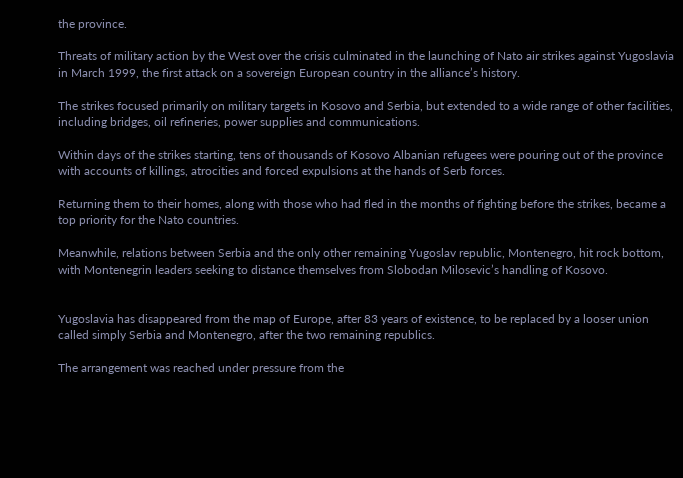the province.

Threats of military action by the West over the crisis culminated in the launching of Nato air strikes against Yugoslavia in March 1999, the first attack on a sovereign European country in the alliance’s history.

The strikes focused primarily on military targets in Kosovo and Serbia, but extended to a wide range of other facilities, including bridges, oil refineries, power supplies and communications.

Within days of the strikes starting, tens of thousands of Kosovo Albanian refugees were pouring out of the province with accounts of killings, atrocities and forced expulsions at the hands of Serb forces.

Returning them to their homes, along with those who had fled in the months of fighting before the strikes, became a top priority for the Nato countries.

Meanwhile, relations between Serbia and the only other remaining Yugoslav republic, Montenegro, hit rock bottom, with Montenegrin leaders seeking to distance themselves from Slobodan Milosevic’s handling of Kosovo.


Yugoslavia has disappeared from the map of Europe, after 83 years of existence, to be replaced by a looser union called simply Serbia and Montenegro, after the two remaining republics.

The arrangement was reached under pressure from the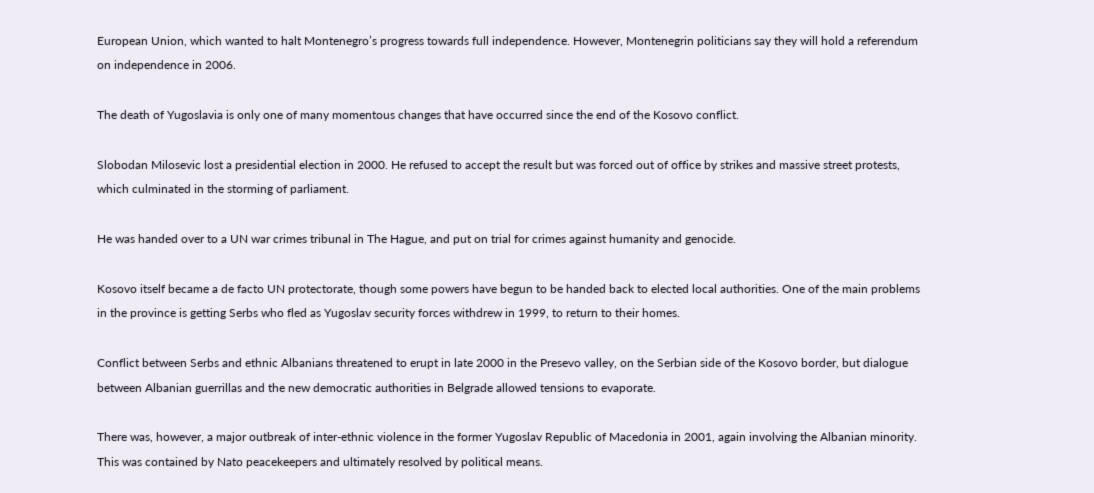European Union, which wanted to halt Montenegro’s progress towards full independence. However, Montenegrin politicians say they will hold a referendum on independence in 2006.

The death of Yugoslavia is only one of many momentous changes that have occurred since the end of the Kosovo conflict.

Slobodan Milosevic lost a presidential election in 2000. He refused to accept the result but was forced out of office by strikes and massive street protests, which culminated in the storming of parliament.

He was handed over to a UN war crimes tribunal in The Hague, and put on trial for crimes against humanity and genocide.

Kosovo itself became a de facto UN protectorate, though some powers have begun to be handed back to elected local authorities. One of the main problems in the province is getting Serbs who fled as Yugoslav security forces withdrew in 1999, to return to their homes.

Conflict between Serbs and ethnic Albanians threatened to erupt in late 2000 in the Presevo valley, on the Serbian side of the Kosovo border, but dialogue between Albanian guerrillas and the new democratic authorities in Belgrade allowed tensions to evaporate.

There was, however, a major outbreak of inter-ethnic violence in the former Yugoslav Republic of Macedonia in 2001, again involving the Albanian minority. This was contained by Nato peacekeepers and ultimately resolved by political means.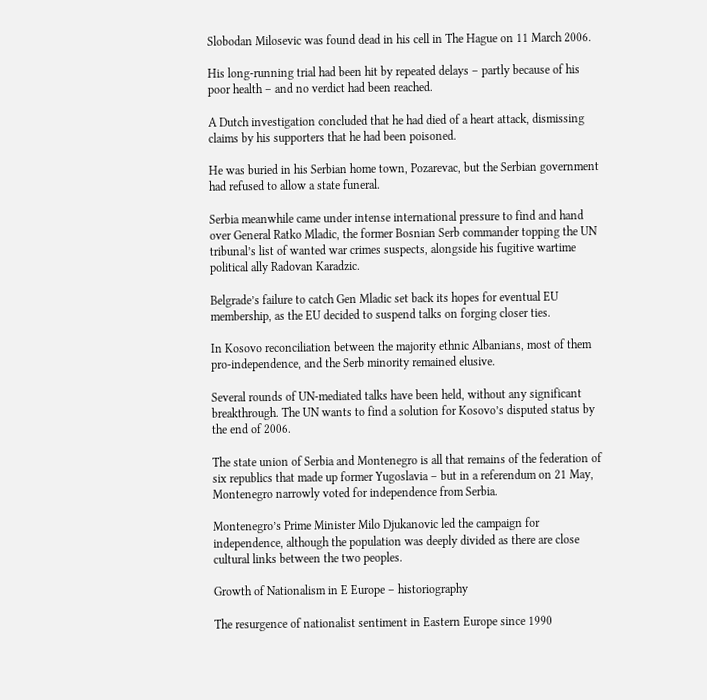Slobodan Milosevic was found dead in his cell in The Hague on 11 March 2006.

His long-running trial had been hit by repeated delays – partly because of his poor health – and no verdict had been reached.

A Dutch investigation concluded that he had died of a heart attack, dismissing claims by his supporters that he had been poisoned.

He was buried in his Serbian home town, Pozarevac, but the Serbian government had refused to allow a state funeral.

Serbia meanwhile came under intense international pressure to find and hand over General Ratko Mladic, the former Bosnian Serb commander topping the UN tribunal’s list of wanted war crimes suspects, alongside his fugitive wartime political ally Radovan Karadzic.

Belgrade’s failure to catch Gen Mladic set back its hopes for eventual EU membership, as the EU decided to suspend talks on forging closer ties.

In Kosovo reconciliation between the majority ethnic Albanians, most of them pro-independence, and the Serb minority remained elusive.

Several rounds of UN-mediated talks have been held, without any significant breakthrough. The UN wants to find a solution for Kosovo’s disputed status by the end of 2006.

The state union of Serbia and Montenegro is all that remains of the federation of six republics that made up former Yugoslavia – but in a referendum on 21 May, Montenegro narrowly voted for independence from Serbia.

Montenegro’s Prime Minister Milo Djukanovic led the campaign for independence, although the population was deeply divided as there are close cultural links between the two peoples.

Growth of Nationalism in E Europe – historiography

The resurgence of nationalist sentiment in Eastern Europe since 1990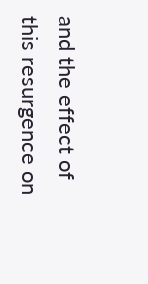and the effect of this resurgence on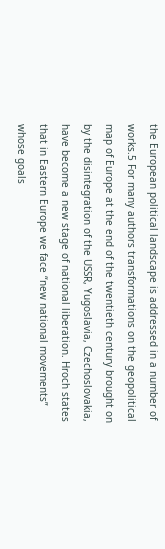the European political landscape is addressed in a number of works.5 For many authors transformations on the geopolitical map of Europe at the end of the twentieth century brought on by the disintegration of the USSR, Yugoslavia, Czechoslovakia, have become a new stage of national liberation. Hroch states that in Eastern Europe we face “new national movements” whose goals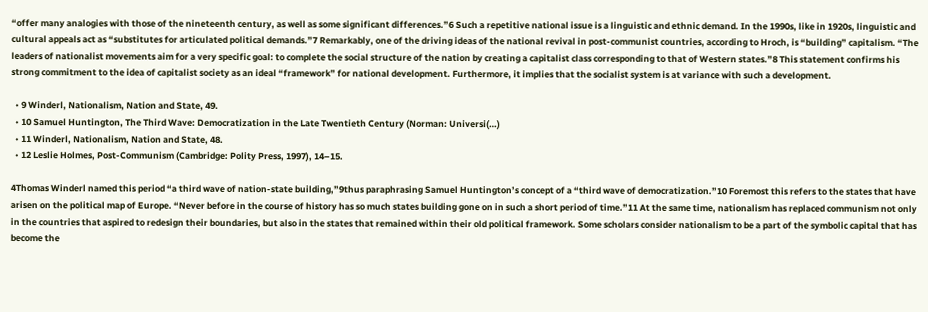“offer many analogies with those of the nineteenth century, as well as some significant differences.”6 Such a repetitive national issue is a linguistic and ethnic demand. In the 1990s, like in 1920s, linguistic and cultural appeals act as “substitutes for articulated political demands.”7 Remarkably, one of the driving ideas of the national revival in post-communist countries, according to Hroch, is “building” capitalism. “The leaders of nationalist movements aim for a very specific goal: to complete the social structure of the nation by creating a capitalist class corresponding to that of Western states.”8 This statement confirms his strong commitment to the idea of capitalist society as an ideal “framework” for national development. Furthermore, it implies that the socialist system is at variance with such a development.

  • 9 Winderl, Nationalism, Nation and State, 49.
  • 10 Samuel Huntington, The Third Wave: Democratization in the Late Twentieth Century (Norman: Universi(…)
  • 11 Winderl, Nationalism, Nation and State, 48.
  • 12 Leslie Holmes, Post-Communism (Cambridge: Polity Press, 1997), 14–15.

4Thomas Winderl named this period “a third wave of nation-state building,”9thus paraphrasing Samuel Huntington’s concept of a “third wave of democratization.”10 Foremost this refers to the states that have arisen on the political map of Europe. “Never before in the course of history has so much states building gone on in such a short period of time.”11 At the same time, nationalism has replaced communism not only in the countries that aspired to redesign their boundaries, but also in the states that remained within their old political framework. Some scholars consider nationalism to be a part of the symbolic capital that has become the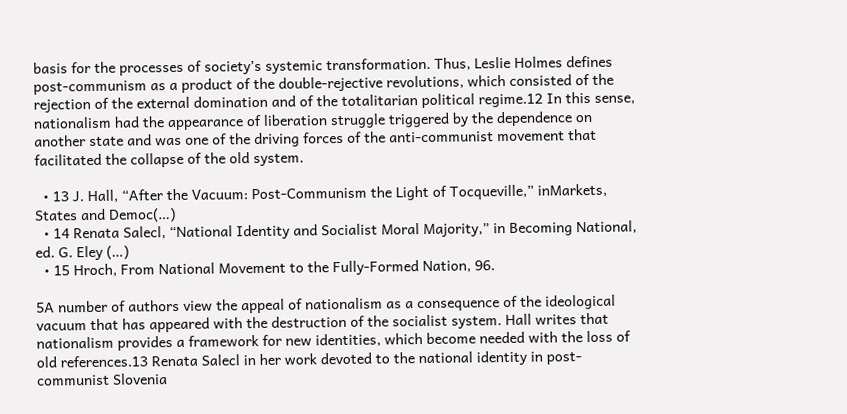basis for the processes of society’s systemic transformation. Thus, Leslie Holmes defines post-communism as a product of the double-rejective revolutions, which consisted of the rejection of the external domination and of the totalitarian political regime.12 In this sense, nationalism had the appearance of liberation struggle triggered by the dependence on another state and was one of the driving forces of the anti-communist movement that facilitated the collapse of the old system.

  • 13 J. Hall, “After the Vacuum: Post-Communism the Light of Tocqueville,” inMarkets, States and Democ(…)
  • 14 Renata Salecl, “National Identity and Socialist Moral Majority,” in Becoming National, ed. G. Eley (…)
  • 15 Hroch, From National Movement to the Fully-Formed Nation, 96.

5A number of authors view the appeal of nationalism as a consequence of the ideological vacuum that has appeared with the destruction of the socialist system. Hall writes that nationalism provides a framework for new identities, which become needed with the loss of old references.13 Renata Salecl in her work devoted to the national identity in post-communist Slovenia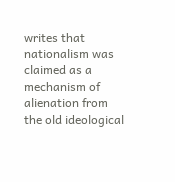writes that nationalism was claimed as a mechanism of alienation from the old ideological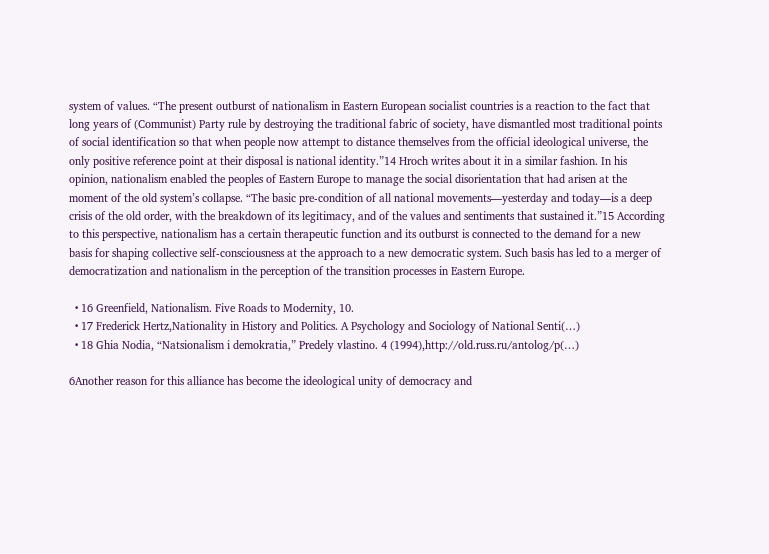system of values. “The present outburst of nationalism in Eastern European socialist countries is a reaction to the fact that long years of (Communist) Party rule by destroying the traditional fabric of society, have dismantled most traditional points of social identification so that when people now attempt to distance themselves from the official ideological universe, the only positive reference point at their disposal is national identity.”14 Hroch writes about it in a similar fashion. In his opinion, nationalism enabled the peoples of Eastern Europe to manage the social disorientation that had arisen at the moment of the old system’s collapse. “The basic pre-condition of all national movements—yesterday and today—is a deep crisis of the old order, with the breakdown of its legitimacy, and of the values and sentiments that sustained it.”15 According to this perspective, nationalism has a certain therapeutic function and its outburst is connected to the demand for a new basis for shaping collective self-consciousness at the approach to a new democratic system. Such basis has led to a merger of democratization and nationalism in the perception of the transition processes in Eastern Europe.

  • 16 Greenfield, Nationalism. Five Roads to Modernity, 10.
  • 17 Frederick Hertz,Nationality in History and Politics. A Psychology and Sociology of National Senti(…)
  • 18 Ghia Nodia, “Natsionalism i demokratia,” Predely vlastino. 4 (1994),http://old.russ.ru/antolog/p(…)

6Another reason for this alliance has become the ideological unity of democracy and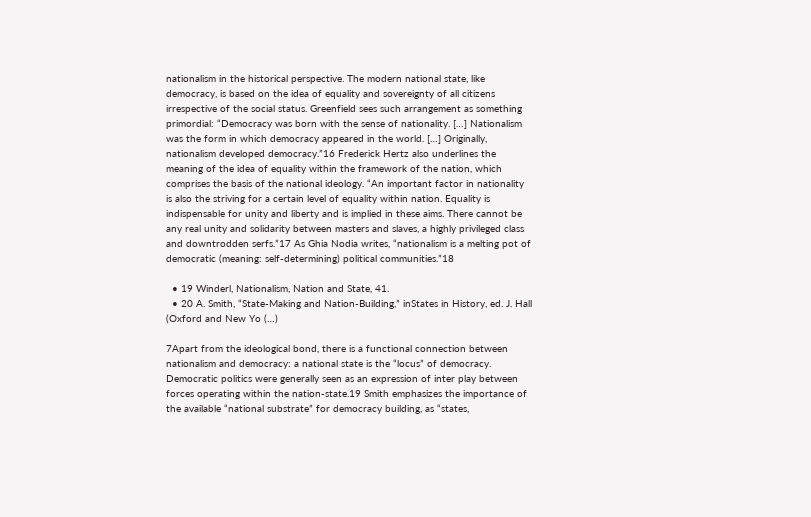nationalism in the historical perspective. The modern national state, like democracy, is based on the idea of equality and sovereignty of all citizens irrespective of the social status. Greenfield sees such arrangement as something primordial: “Democracy was born with the sense of nationality. […] Nationalism was the form in which democracy appeared in the world. […] Originally, nationalism developed democracy.”16 Frederick Hertz also underlines the meaning of the idea of equality within the framework of the nation, which comprises the basis of the national ideology. “An important factor in nationality is also the striving for a certain level of equality within nation. Equality is indispensable for unity and liberty and is implied in these aims. There cannot be any real unity and solidarity between masters and slaves, a highly privileged class and downtrodden serfs.”17 As Ghia Nodia writes, “nationalism is a melting pot of democratic (meaning: self-determining) political communities.”18

  • 19 Winderl, Nationalism, Nation and State, 41.
  • 20 A. Smith, “State-Making and Nation-Building,” inStates in History, ed. J. Hall (Oxford and New Yo (…)

7Apart from the ideological bond, there is a functional connection between nationalism and democracy: a national state is the “locus” of democracy. Democratic politics were generally seen as an expression of inter play between forces operating within the nation-state.19 Smith emphasizes the importance of the available “national substrate” for democracy building, as “states,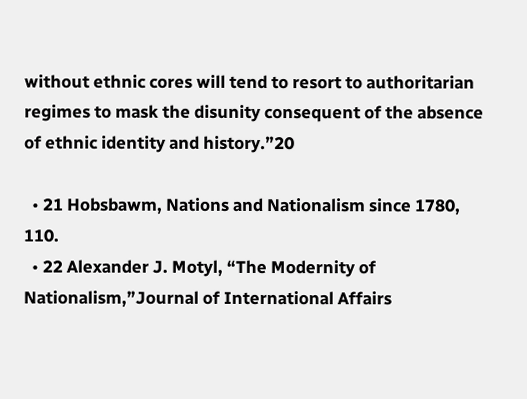without ethnic cores will tend to resort to authoritarian regimes to mask the disunity consequent of the absence of ethnic identity and history.”20

  • 21 Hobsbawm, Nations and Nationalism since 1780, 110.
  • 22 Alexander J. Motyl, “The Modernity of Nationalism,”Journal of International Affairs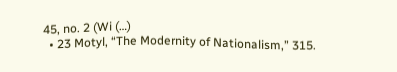45, no. 2 (Wi (…)
  • 23 Motyl, “The Modernity of Nationalism,” 315.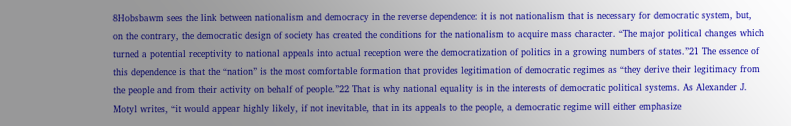8Hobsbawm sees the link between nationalism and democracy in the reverse dependence: it is not nationalism that is necessary for democratic system, but, on the contrary, the democratic design of society has created the conditions for the nationalism to acquire mass character. “The major political changes which turned a potential receptivity to national appeals into actual reception were the democratization of politics in a growing numbers of states.”21 The essence of this dependence is that the “nation” is the most comfortable formation that provides legitimation of democratic regimes as “they derive their legitimacy from the people and from their activity on behalf of people.”22 That is why national equality is in the interests of democratic political systems. As Alexander J. Motyl writes, “it would appear highly likely, if not inevitable, that in its appeals to the people, a democratic regime will either emphasize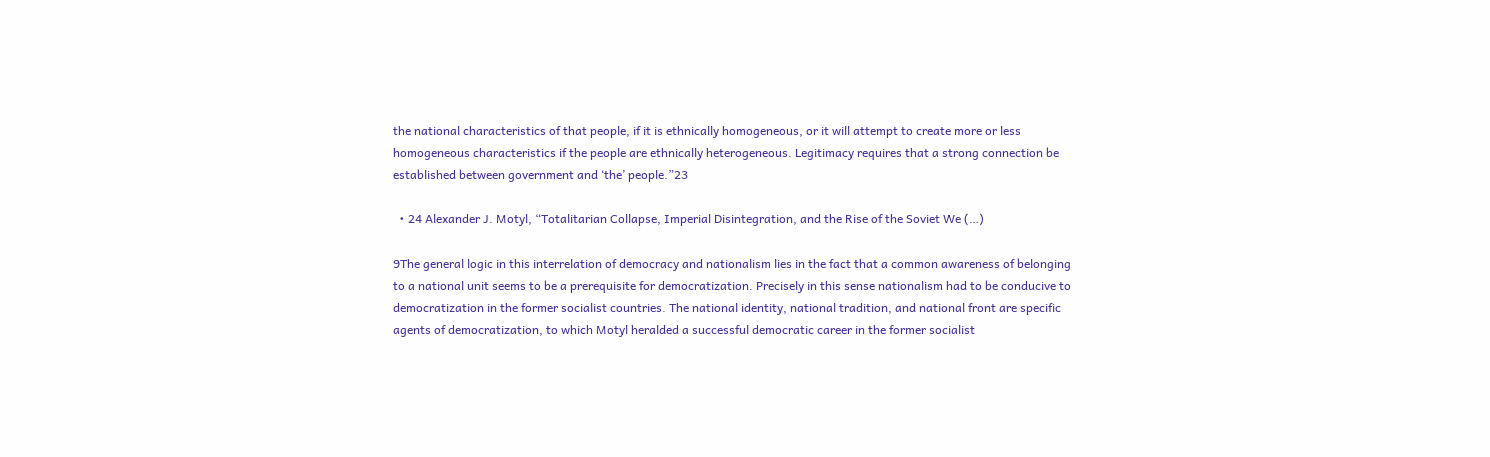the national characteristics of that people, if it is ethnically homogeneous, or it will attempt to create more or less homogeneous characteristics if the people are ethnically heterogeneous. Legitimacy requires that a strong connection be established between government and ‘the’ people.”23

  • 24 Alexander J. Motyl, “Totalitarian Collapse, Imperial Disintegration, and the Rise of the Soviet We (…)

9The general logic in this interrelation of democracy and nationalism lies in the fact that a common awareness of belonging to a national unit seems to be a prerequisite for democratization. Precisely in this sense nationalism had to be conducive to democratization in the former socialist countries. The national identity, national tradition, and national front are specific agents of democratization, to which Motyl heralded a successful democratic career in the former socialist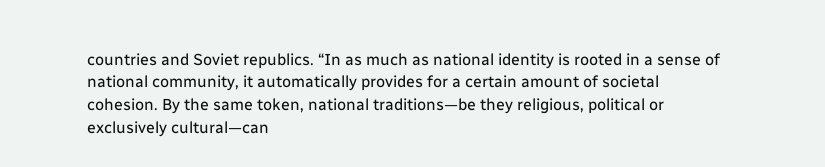countries and Soviet republics. “In as much as national identity is rooted in a sense of national community, it automatically provides for a certain amount of societal cohesion. By the same token, national traditions—be they religious, political or exclusively cultural—can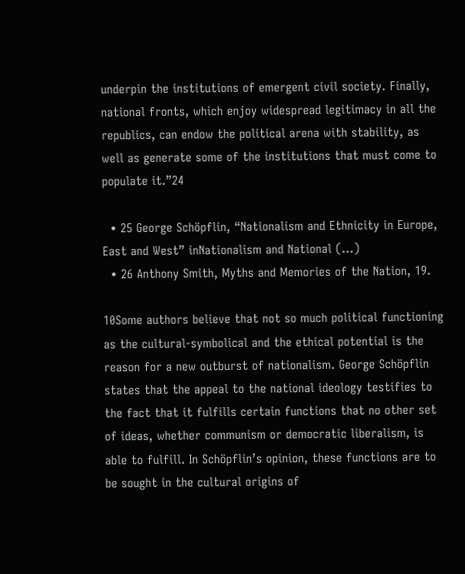underpin the institutions of emergent civil society. Finally, national fronts, which enjoy widespread legitimacy in all the republics, can endow the political arena with stability, as well as generate some of the institutions that must come to populate it.”24

  • 25 George Schöpflin, “Nationalism and Ethnicity in Europe, East and West” inNationalism and National (…)
  • 26 Anthony Smith, Myths and Memories of the Nation, 19.

10Some authors believe that not so much political functioning as the cultural-symbolical and the ethical potential is the reason for a new outburst of nationalism. George Schöpflin states that the appeal to the national ideology testifies to the fact that it fulfills certain functions that no other set of ideas, whether communism or democratic liberalism, is able to fulfill. In Schöpflin’s opinion, these functions are to be sought in the cultural origins of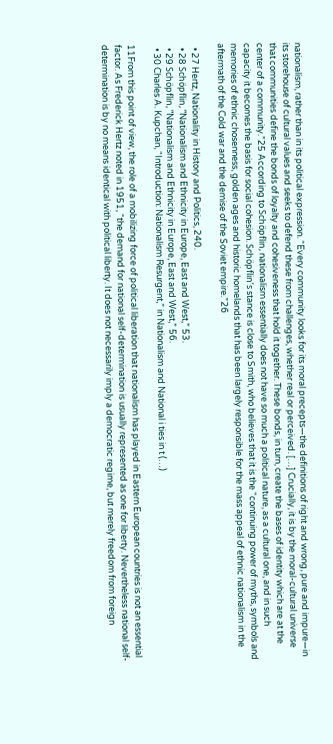nationalism, rather than in its political expression. “Every community looks for its moral precepts—the definitions of right and wrong, pure and impure—in its storehouse of cultural values and seeks to defend these from challenges, whether real or perceived. […] Crucially, it is by the moral-cultural universe that communities define the bonds of loyalty and cohesiveness that hold it together. These bonds, in turn, create the bases of identity which are at the center of a community.”25 According to Schöpflin, nationalism essentially does not have so much a political nature, as a cultural one, and in such capacity it becomes the basis for social cohesion. Schöpflin’s stance is close to Smith, who believes that it is the “continuing power of myths, symbols and memories of ethnic chosenness, golden ages and historic homelands that has been largely responsible for the mass appeal of ethnic nationalism in the aftermath of the Cold war and the demise of the Soviet empire.”26

  • 27 Hertz, Nationality in History and Politics, 240.
  • 28 Schöpflin, “Nationalism and Ethnicity in Europe, East and West,” 53.
  • 29 Schöpflin, “Nationalism and Ethnicity in Europe, East and West,” 56.
  • 30 Charles A. Kupchan, “Introduction: Nationalism Resurgent,” in Nationalism and National i ties in t (…)

11From this point of view, the role of a mobilizing force of political liberation that nationalism has played in Eastern European countries is not an essential factor. As Frederick Hertz noted in 1951, “the demand for national self-determination is usually represented as one for liberty. Nevertheless national self-determination is by no means identical with political liberty. It does not necessarily imply a democratic regime, but merely freedom from foreign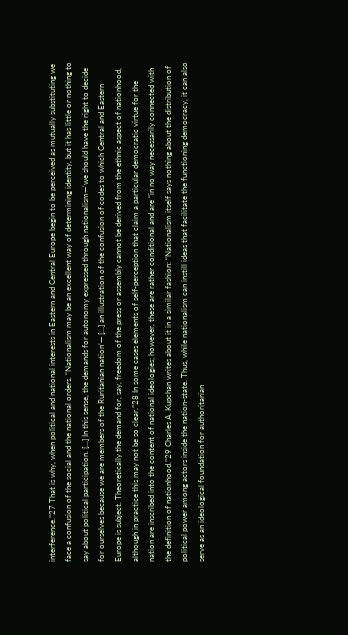interference.”27 That is why, when political and national interests in Eastern and Central Europe begin to be perceived as mutually substituting we face a confusion of the social and the national orders. “Nationalism may be an excellent way of determining identity, but it has little or nothing to say about political participation. […] In this sense, the demands for autonomy expressed through nationalism—‘we should have the right to decide for ourselves because we are members of the Ruritanian nation’— […] an illustration of the confusion of codes to which Central and Eastern Europe is subject. Theoretically the demand for, say, freedom of the press or assembly cannot be derived from the ethnic aspect of nationhood, although in practice this may not be so clear.”28 In some cases elements of self-perception that claim a particular democratic virtue for the nation are inscribed into the content of national ideologies; however, these are rather conditional and are “in no way necessarily connected with the definition of nationhood.”29 Charles A. Kupchan writes about it in a similar fashion: “Nationalism itself says nothing about the distribution of political power among actors inside the nation-state. Thus, while nationalism can instill ideas that facilitate the functioning democracy, it can also serve as an ideological foundation for authoritarian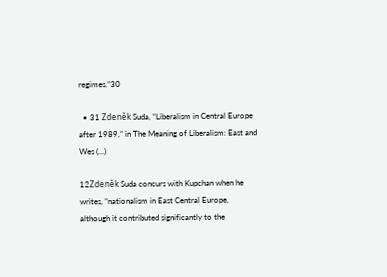regimes.”30

  • 31 Zdeněk Suda, “Liberalism in Central Europe after 1989,” in The Meaning of Liberalism: East and Wes (…)

12Zdeněk Suda concurs with Kupchan when he writes, “nationalism in East Central Europe, although it contributed significantly to the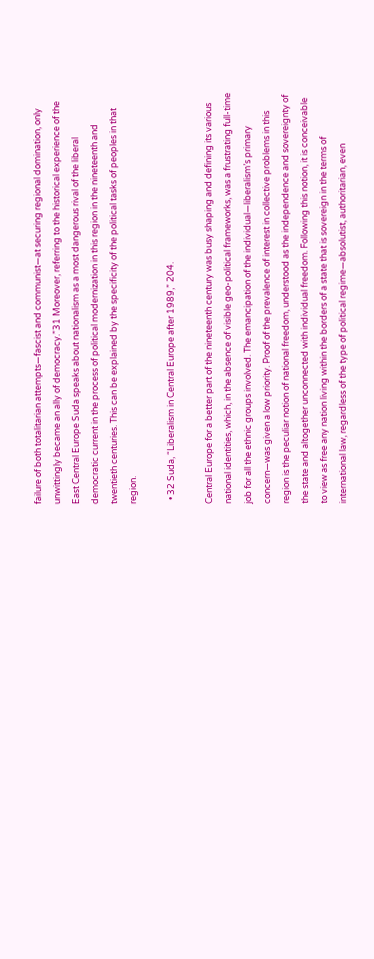failure of both totalitarian attempts—fascist and communist—at securing regional domination, only unwittingly became an ally of democracy.”31 Moreover, referring to the historical experience of the East Central Europe Suda speaks about nationalism as a most dangerous rival of the liberal democratic current in the process of political modernization in this region in the nineteenth and twentieth centuries. This can be explained by the specificity of the political tasks of peoples in that region.

  • 32 Suda, “Liberalism in Central Europe after 1989,” 204.

Central Europe for a better part of the nineteenth century was busy shaping and defining its various national identities, which, in the absence of visible geo-political frameworks, was a frustrating full-time job for all the ethnic groups involved. The emancipation of the individual—liberalism’s primary concern—was given a low priority. Proof of the prevalence of interest in collective problems in this region is the peculiar notion of national freedom, understood as the independence and sovereignty of the state and altogether unconnected with individual freedom. Following this notion, it is conceivable to view as free any nation living within the borders of a state that is sovereign in the terms of international law, regardless of the type of political regime—absolutist, authoritarian, even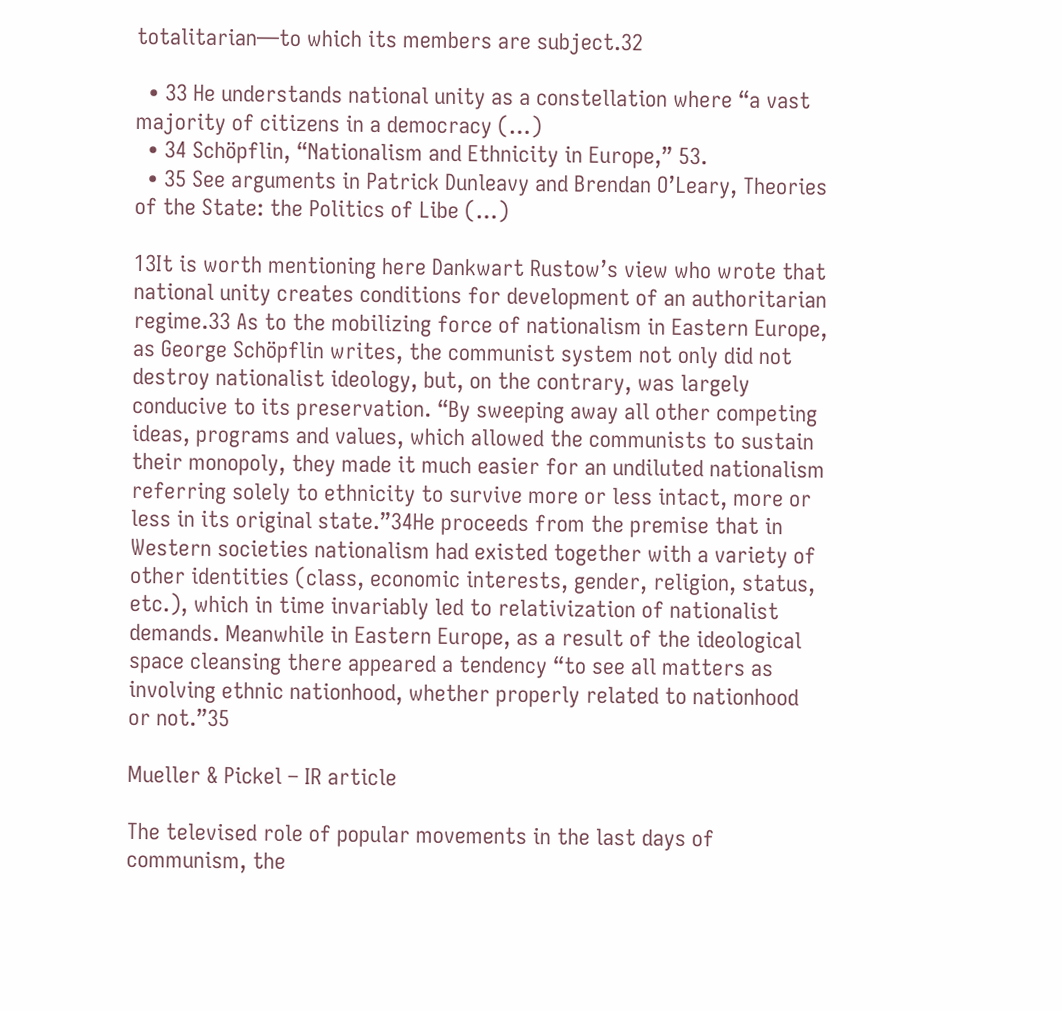totalitarian—to which its members are subject.32

  • 33 He understands national unity as a constellation where “a vast majority of citizens in a democracy (…)
  • 34 Schöpflin, “Nationalism and Ethnicity in Europe,” 53.
  • 35 See arguments in Patrick Dunleavy and Brendan O’Leary, Theories of the State: the Politics of Libe (…)

13It is worth mentioning here Dankwart Rustow’s view who wrote that national unity creates conditions for development of an authoritarian regime.33 As to the mobilizing force of nationalism in Eastern Europe, as George Schöpflin writes, the communist system not only did not destroy nationalist ideology, but, on the contrary, was largely conducive to its preservation. “By sweeping away all other competing ideas, programs and values, which allowed the communists to sustain their monopoly, they made it much easier for an undiluted nationalism referring solely to ethnicity to survive more or less intact, more or less in its original state.”34He proceeds from the premise that in Western societies nationalism had existed together with a variety of other identities (class, economic interests, gender, religion, status, etc.), which in time invariably led to relativization of nationalist demands. Meanwhile in Eastern Europe, as a result of the ideological space cleansing there appeared a tendency “to see all matters as involving ethnic nationhood, whether properly related to nationhood or not.”35

Mueller & Pickel – IR article

The televised role of popular movements in the last days of communism, the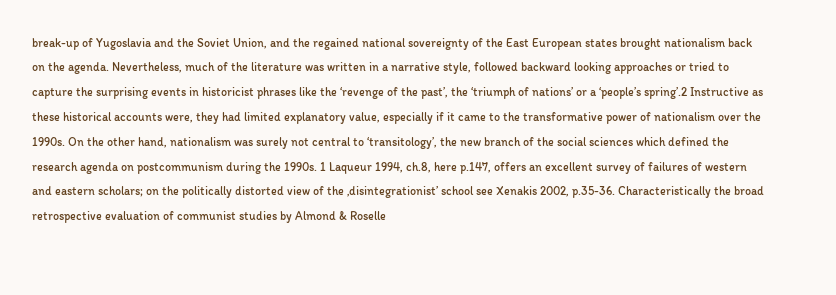break-up of Yugoslavia and the Soviet Union, and the regained national sovereignty of the East European states brought nationalism back on the agenda. Nevertheless, much of the literature was written in a narrative style, followed backward looking approaches or tried to capture the surprising events in historicist phrases like the ‘revenge of the past’, the ‘triumph of nations’ or a ‘people’s spring’.2 Instructive as these historical accounts were, they had limited explanatory value, especially if it came to the transformative power of nationalism over the 1990s. On the other hand, nationalism was surely not central to ‘transitology’, the new branch of the social sciences which defined the research agenda on postcommunism during the 1990s. 1 Laqueur 1994, ch.8, here p.147, offers an excellent survey of failures of western and eastern scholars; on the politically distorted view of the ‚disintegrationist’ school see Xenakis 2002, p.35-36. Characteristically the broad retrospective evaluation of communist studies by Almond & Roselle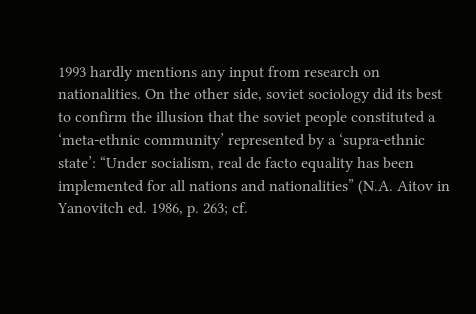1993 hardly mentions any input from research on nationalities. On the other side, soviet sociology did its best to confirm the illusion that the soviet people constituted a ‘meta-ethnic community’ represented by a ‘supra-ethnic state’: “Under socialism, real de facto equality has been implemented for all nations and nationalities” (N.A. Aitov in Yanovitch ed. 1986, p. 263; cf.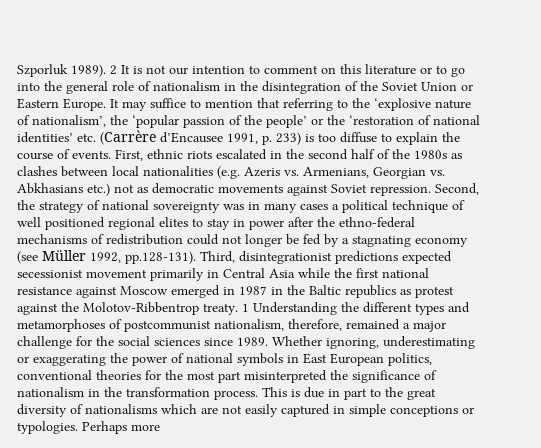Szporluk 1989). 2 It is not our intention to comment on this literature or to go into the general role of nationalism in the disintegration of the Soviet Union or Eastern Europe. It may suffice to mention that referring to the ‘explosive nature of nationalism’, the ‘popular passion of the people’ or the ‘restoration of national identities’ etc. (Carrère d’Encausee 1991, p. 233) is too diffuse to explain the course of events. First, ethnic riots escalated in the second half of the 1980s as clashes between local nationalities (e.g. Azeris vs. Armenians, Georgian vs. Abkhasians etc.) not as democratic movements against Soviet repression. Second, the strategy of national sovereignty was in many cases a political technique of well positioned regional elites to stay in power after the ethno-federal mechanisms of redistribution could not longer be fed by a stagnating economy (see Müller 1992, pp.128-131). Third, disintegrationist predictions expected secessionist movement primarily in Central Asia while the first national resistance against Moscow emerged in 1987 in the Baltic republics as protest against the Molotov-Ribbentrop treaty. 1 Understanding the different types and metamorphoses of postcommunist nationalism, therefore, remained a major challenge for the social sciences since 1989. Whether ignoring, underestimating or exaggerating the power of national symbols in East European politics, conventional theories for the most part misinterpreted the significance of nationalism in the transformation process. This is due in part to the great diversity of nationalisms which are not easily captured in simple conceptions or typologies. Perhaps more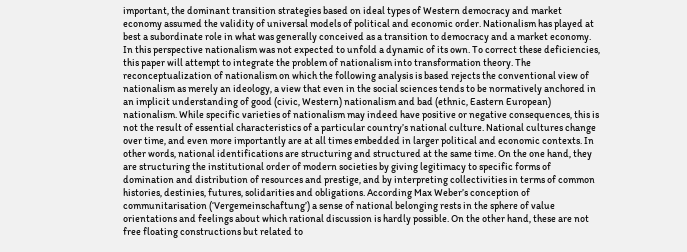important, the dominant transition strategies based on ideal types of Western democracy and market economy assumed the validity of universal models of political and economic order. Nationalism has played at best a subordinate role in what was generally conceived as a transition to democracy and a market economy. In this perspective nationalism was not expected to unfold a dynamic of its own. To correct these deficiencies, this paper will attempt to integrate the problem of nationalism into transformation theory. The reconceptualization of nationalism on which the following analysis is based rejects the conventional view of nationalism as merely an ideology, a view that even in the social sciences tends to be normatively anchored in an implicit understanding of good (civic, Western) nationalism and bad (ethnic, Eastern European) nationalism. While specific varieties of nationalism may indeed have positive or negative consequences, this is not the result of essential characteristics of a particular country’s national culture. National cultures change over time, and even more importantly are at all times embedded in larger political and economic contexts. In other words, national identifications are structuring and structured at the same time. On the one hand, they are structuring the institutional order of modern societies by giving legitimacy to specific forms of domination and distribution of resources and prestige, and by interpreting collectivities in terms of common histories, destinies, futures, solidarities and obligations. According Max Weber’s conception of communitarisation (‘Vergemeinschaftung’) a sense of national belonging rests in the sphere of value orientations and feelings about which rational discussion is hardly possible. On the other hand, these are not free floating constructions but related to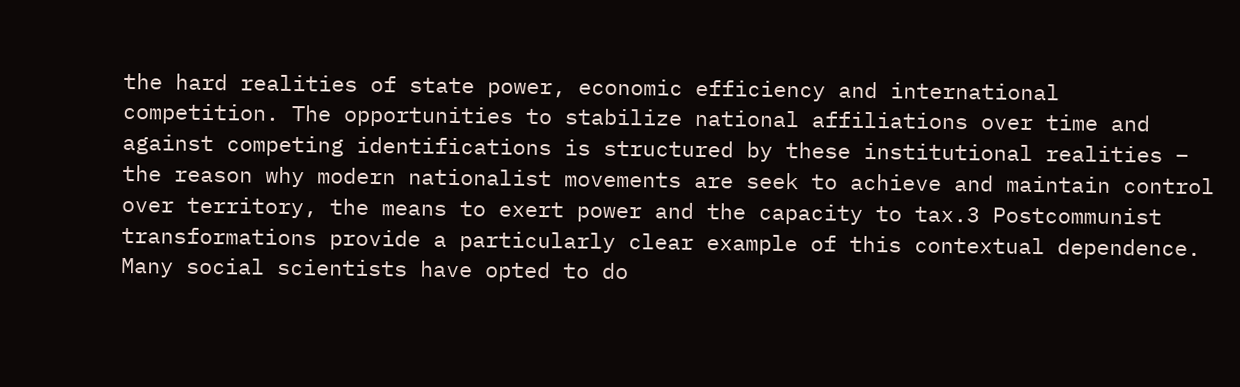the hard realities of state power, economic efficiency and international competition. The opportunities to stabilize national affiliations over time and against competing identifications is structured by these institutional realities – the reason why modern nationalist movements are seek to achieve and maintain control over territory, the means to exert power and the capacity to tax.3 Postcommunist transformations provide a particularly clear example of this contextual dependence. Many social scientists have opted to do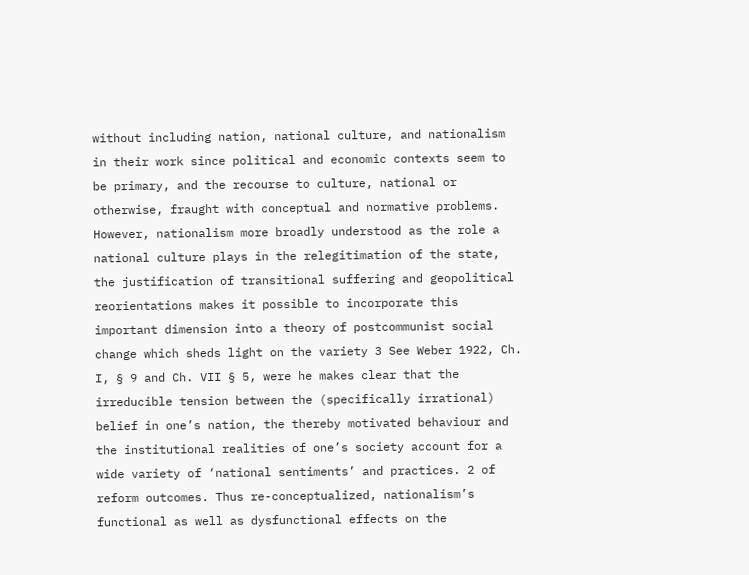without including nation, national culture, and nationalism in their work since political and economic contexts seem to be primary, and the recourse to culture, national or otherwise, fraught with conceptual and normative problems. However, nationalism more broadly understood as the role a national culture plays in the relegitimation of the state, the justification of transitional suffering and geopolitical reorientations makes it possible to incorporate this important dimension into a theory of postcommunist social change which sheds light on the variety 3 See Weber 1922, Ch. I, § 9 and Ch. VII § 5, were he makes clear that the irreducible tension between the (specifically irrational) belief in one’s nation, the thereby motivated behaviour and the institutional realities of one’s society account for a wide variety of ‘national sentiments’ and practices. 2 of reform outcomes. Thus re-conceptualized, nationalism’s functional as well as dysfunctional effects on the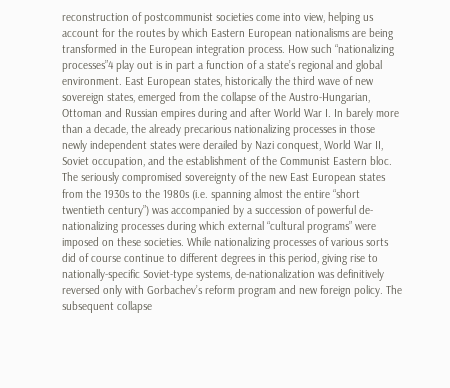reconstruction of postcommunist societies come into view, helping us account for the routes by which Eastern European nationalisms are being transformed in the European integration process. How such “nationalizing processes”4 play out is in part a function of a state’s regional and global environment. East European states, historically the third wave of new sovereign states, emerged from the collapse of the Austro-Hungarian, Ottoman and Russian empires during and after World War I. In barely more than a decade, the already precarious nationalizing processes in those newly independent states were derailed by Nazi conquest, World War II, Soviet occupation, and the establishment of the Communist Eastern bloc. The seriously compromised sovereignty of the new East European states from the 1930s to the 1980s (i.e. spanning almost the entire “short twentieth century”) was accompanied by a succession of powerful de-nationalizing processes during which external “cultural programs” were imposed on these societies. While nationalizing processes of various sorts did of course continue to different degrees in this period, giving rise to nationally-specific Soviet-type systems, de-nationalization was definitively reversed only with Gorbachev’s reform program and new foreign policy. The subsequent collapse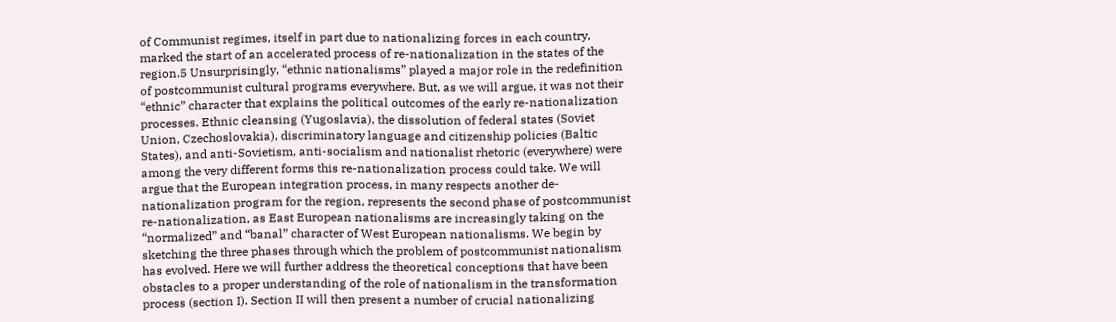of Communist regimes, itself in part due to nationalizing forces in each country, marked the start of an accelerated process of re-nationalization in the states of the region.5 Unsurprisingly, “ethnic nationalisms” played a major role in the redefinition of postcommunist cultural programs everywhere. But, as we will argue, it was not their “ethnic” character that explains the political outcomes of the early re-nationalization processes. Ethnic cleansing (Yugoslavia), the dissolution of federal states (Soviet Union, Czechoslovakia), discriminatory language and citizenship policies (Baltic States), and anti-Sovietism, anti-socialism and nationalist rhetoric (everywhere) were among the very different forms this re-nationalization process could take. We will argue that the European integration process, in many respects another de-nationalization program for the region, represents the second phase of postcommunist re-nationalization, as East European nationalisms are increasingly taking on the “normalized” and “banal” character of West European nationalisms. We begin by sketching the three phases through which the problem of postcommunist nationalism has evolved. Here we will further address the theoretical conceptions that have been obstacles to a proper understanding of the role of nationalism in the transformation process (section I). Section II will then present a number of crucial nationalizing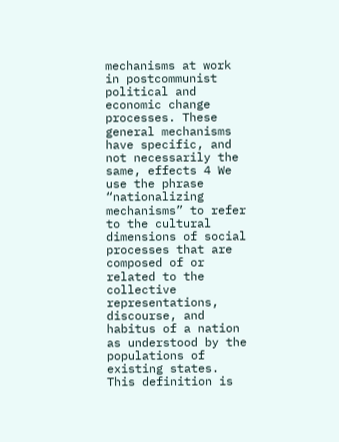mechanisms at work in postcommunist political and economic change processes. These general mechanisms have specific, and not necessarily the same, effects 4 We use the phrase “nationalizing mechanisms” to refer to the cultural dimensions of social processes that are composed of or related to the collective representations, discourse, and habitus of a nation as understood by the populations of existing states. This definition is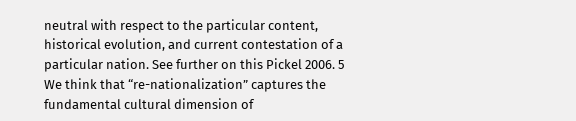neutral with respect to the particular content, historical evolution, and current contestation of a particular nation. See further on this Pickel 2006. 5 We think that “re-nationalization” captures the fundamental cultural dimension of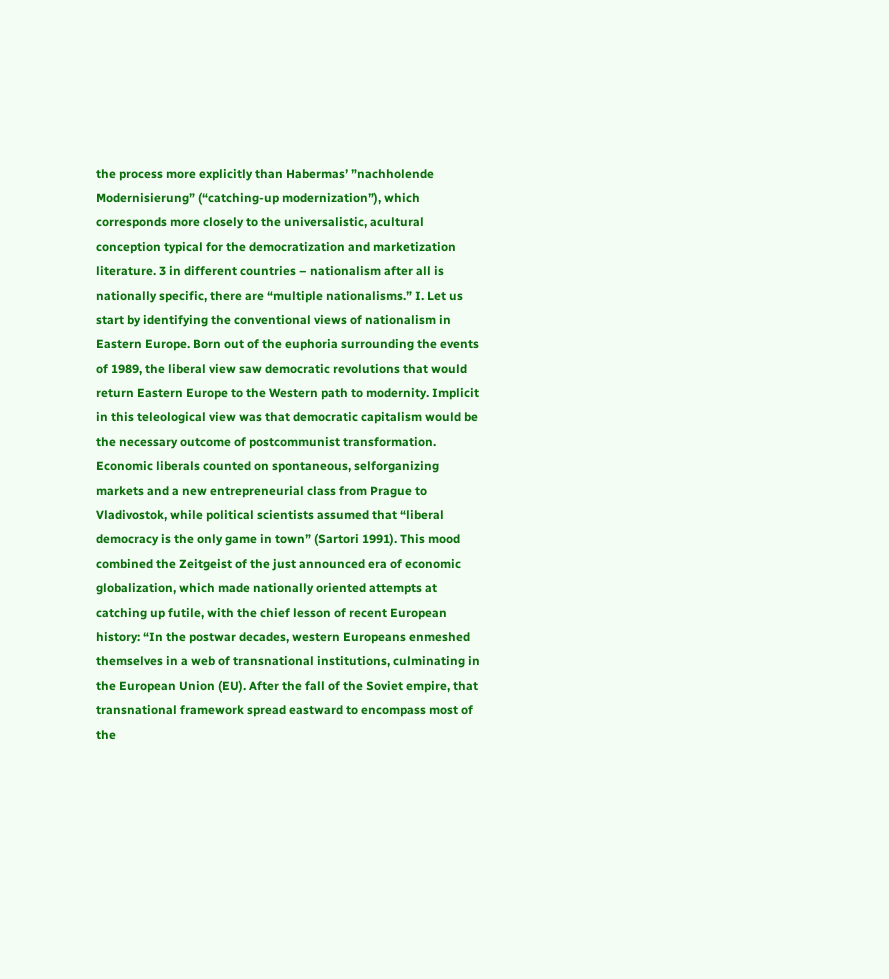the process more explicitly than Habermas’ ”nachholende Modernisierung” (“catching-up modernization”), which corresponds more closely to the universalistic, acultural conception typical for the democratization and marketization literature. 3 in different countries – nationalism after all is nationally specific, there are “multiple nationalisms.” I. Let us start by identifying the conventional views of nationalism in Eastern Europe. Born out of the euphoria surrounding the events of 1989, the liberal view saw democratic revolutions that would return Eastern Europe to the Western path to modernity. Implicit in this teleological view was that democratic capitalism would be the necessary outcome of postcommunist transformation. Economic liberals counted on spontaneous, selforganizing markets and a new entrepreneurial class from Prague to Vladivostok, while political scientists assumed that “liberal democracy is the only game in town” (Sartori 1991). This mood combined the Zeitgeist of the just announced era of economic globalization, which made nationally oriented attempts at catching up futile, with the chief lesson of recent European history: “In the postwar decades, western Europeans enmeshed themselves in a web of transnational institutions, culminating in the European Union (EU). After the fall of the Soviet empire, that transnational framework spread eastward to encompass most of the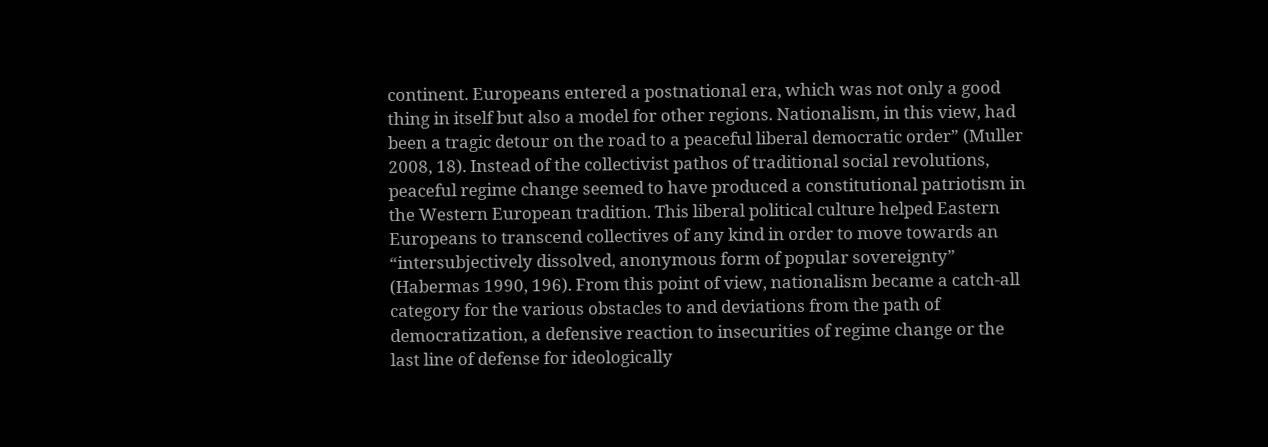continent. Europeans entered a postnational era, which was not only a good thing in itself but also a model for other regions. Nationalism, in this view, had been a tragic detour on the road to a peaceful liberal democratic order” (Muller 2008, 18). Instead of the collectivist pathos of traditional social revolutions, peaceful regime change seemed to have produced a constitutional patriotism in the Western European tradition. This liberal political culture helped Eastern Europeans to transcend collectives of any kind in order to move towards an “intersubjectively dissolved, anonymous form of popular sovereignty” (Habermas 1990, 196). From this point of view, nationalism became a catch-all category for the various obstacles to and deviations from the path of democratization, a defensive reaction to insecurities of regime change or the last line of defense for ideologically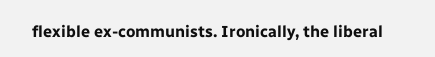flexible ex-communists. Ironically, the liberal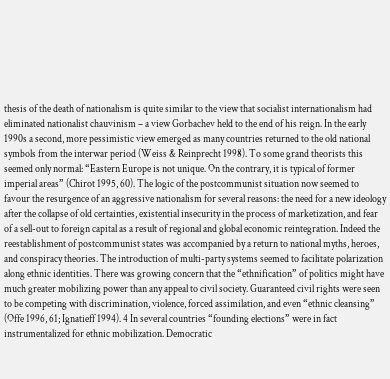thesis of the death of nationalism is quite similar to the view that socialist internationalism had eliminated nationalist chauvinism – a view Gorbachev held to the end of his reign. In the early 1990s a second, more pessimistic view emerged as many countries returned to the old national symbols from the interwar period (Weiss & Reinprecht 1998). To some grand theorists this seemed only normal: “Eastern Europe is not unique. On the contrary, it is typical of former imperial areas” (Chirot 1995, 60). The logic of the postcommunist situation now seemed to favour the resurgence of an aggressive nationalism for several reasons: the need for a new ideology after the collapse of old certainties, existential insecurity in the process of marketization, and fear of a sell-out to foreign capital as a result of regional and global economic reintegration. Indeed the reestablishment of postcommunist states was accompanied by a return to national myths, heroes, and conspiracy theories. The introduction of multi-party systems seemed to facilitate polarization along ethnic identities. There was growing concern that the “ethnification” of politics might have much greater mobilizing power than any appeal to civil society. Guaranteed civil rights were seen to be competing with discrimination, violence, forced assimilation, and even “ethnic cleansing” (Offe 1996, 61; Ignatieff 1994). 4 In several countries “founding elections” were in fact instrumentalized for ethnic mobilization. Democratic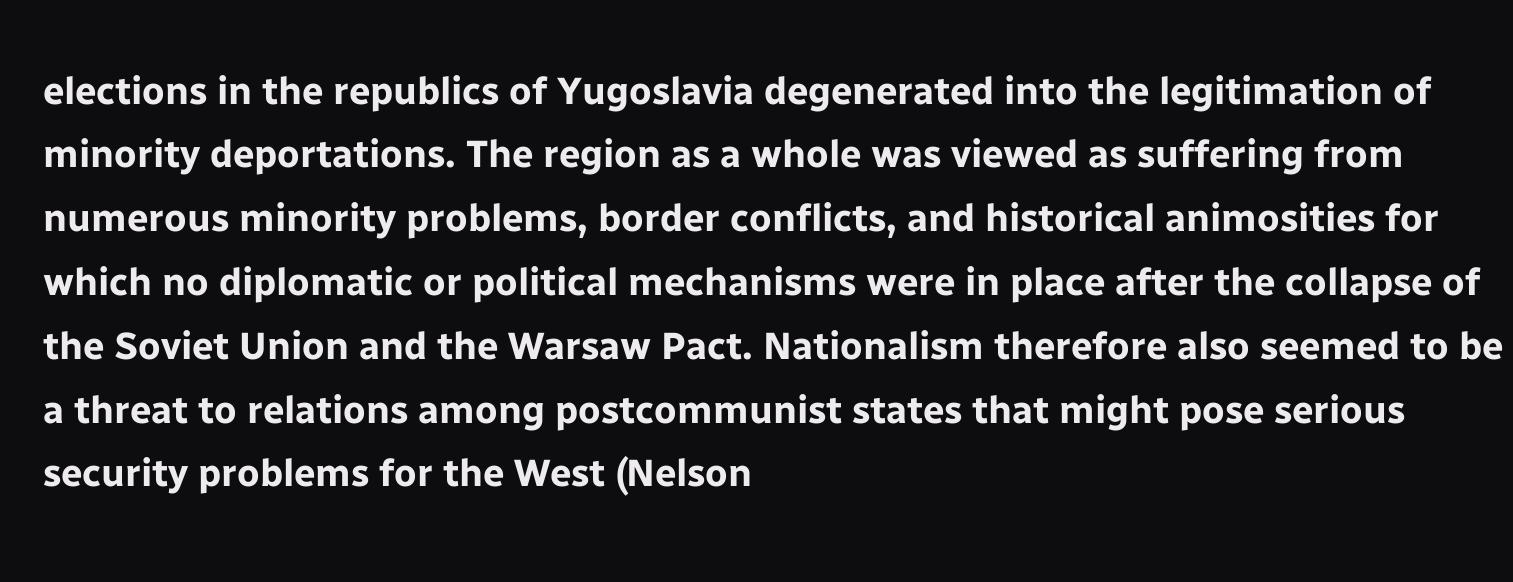elections in the republics of Yugoslavia degenerated into the legitimation of minority deportations. The region as a whole was viewed as suffering from numerous minority problems, border conflicts, and historical animosities for which no diplomatic or political mechanisms were in place after the collapse of the Soviet Union and the Warsaw Pact. Nationalism therefore also seemed to be a threat to relations among postcommunist states that might pose serious security problems for the West (Nelson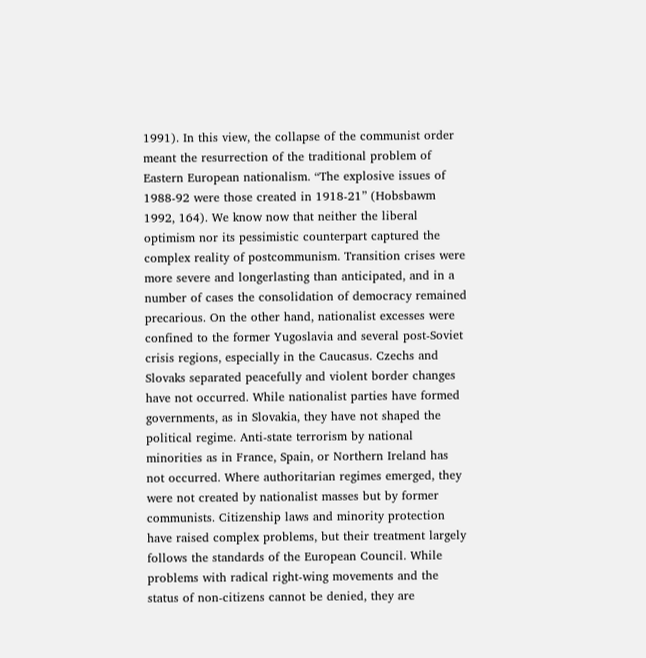1991). In this view, the collapse of the communist order meant the resurrection of the traditional problem of Eastern European nationalism. “The explosive issues of 1988-92 were those created in 1918-21” (Hobsbawm 1992, 164). We know now that neither the liberal optimism nor its pessimistic counterpart captured the complex reality of postcommunism. Transition crises were more severe and longerlasting than anticipated, and in a number of cases the consolidation of democracy remained precarious. On the other hand, nationalist excesses were confined to the former Yugoslavia and several post-Soviet crisis regions, especially in the Caucasus. Czechs and Slovaks separated peacefully and violent border changes have not occurred. While nationalist parties have formed governments, as in Slovakia, they have not shaped the political regime. Anti-state terrorism by national minorities as in France, Spain, or Northern Ireland has not occurred. Where authoritarian regimes emerged, they were not created by nationalist masses but by former communists. Citizenship laws and minority protection have raised complex problems, but their treatment largely follows the standards of the European Council. While problems with radical right-wing movements and the status of non-citizens cannot be denied, they are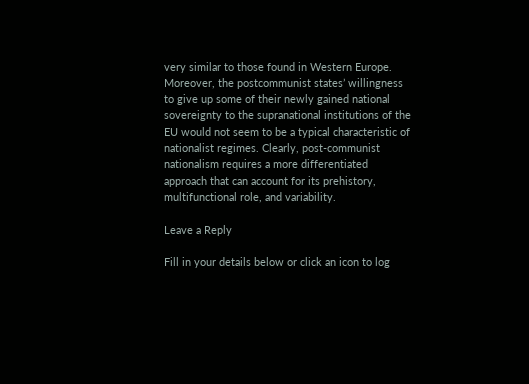very similar to those found in Western Europe. Moreover, the postcommunist states’ willingness to give up some of their newly gained national sovereignty to the supranational institutions of the EU would not seem to be a typical characteristic of nationalist regimes. Clearly, post-communist nationalism requires a more differentiated approach that can account for its prehistory, multifunctional role, and variability.

Leave a Reply

Fill in your details below or click an icon to log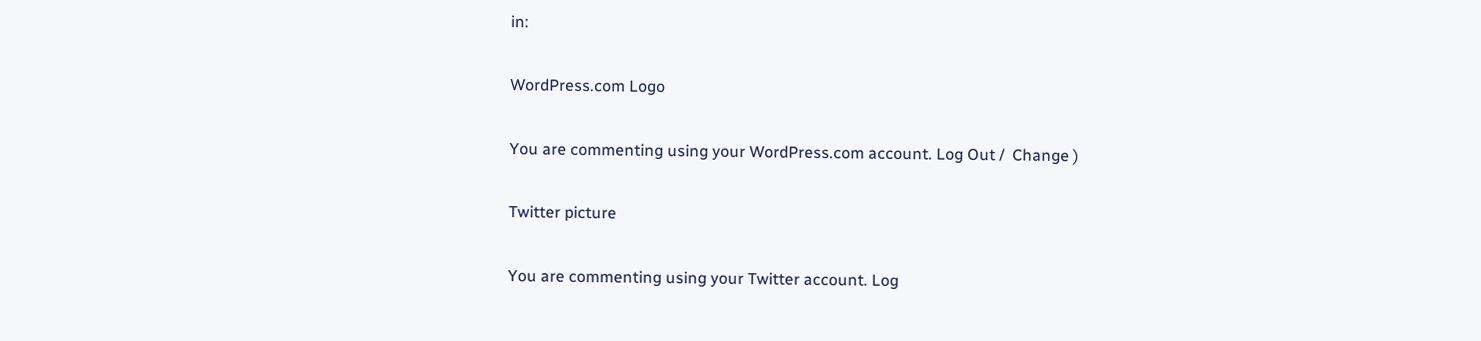in:

WordPress.com Logo

You are commenting using your WordPress.com account. Log Out /  Change )

Twitter picture

You are commenting using your Twitter account. Log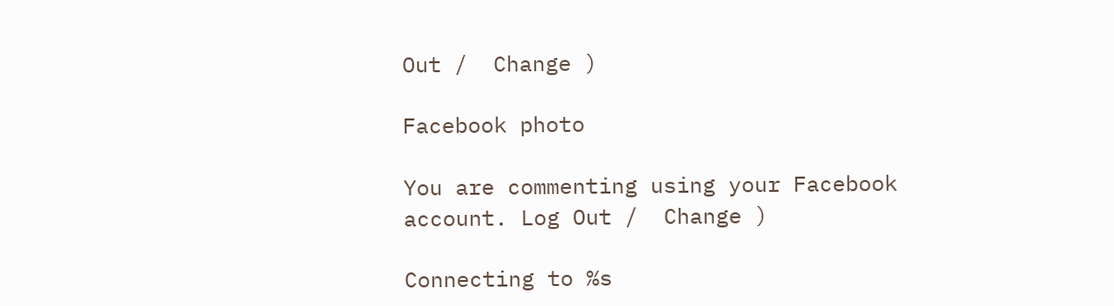Out /  Change )

Facebook photo

You are commenting using your Facebook account. Log Out /  Change )

Connecting to %s